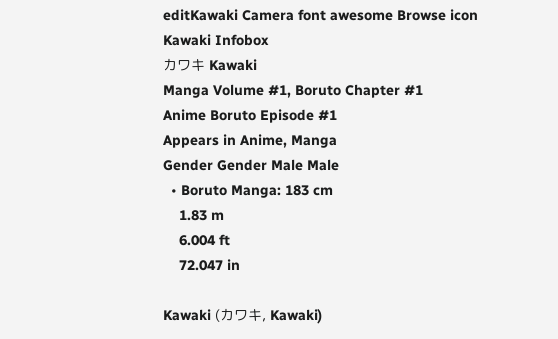editKawaki Camera font awesome Browse icon
Kawaki Infobox
カワキ Kawaki
Manga Volume #1, Boruto Chapter #1
Anime Boruto Episode #1
Appears in Anime, Manga
Gender Gender Male Male
  • Boruto Manga: 183 cm
    1.83 m
    6.004 ft
    72.047 in

Kawaki (カワキ, Kawaki)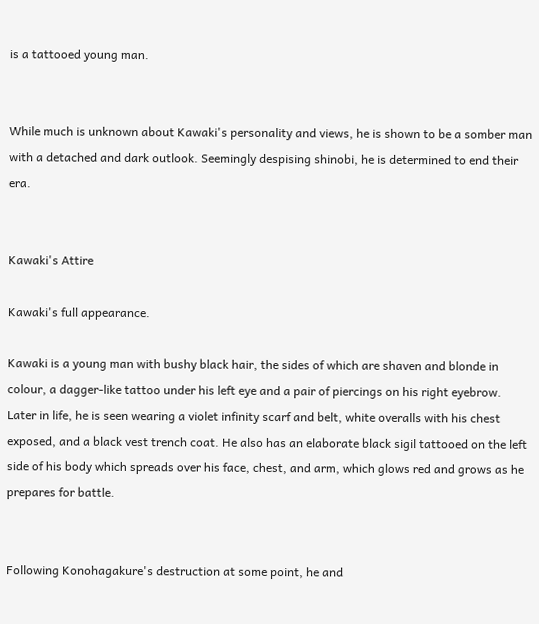is a tattooed young man.


While much is unknown about Kawaki's personality and views, he is shown to be a somber man with a detached and dark outlook. Seemingly despising shinobi, he is determined to end their era.


Kawaki's Attire

Kawaki's full appearance.

Kawaki is a young man with bushy black hair, the sides of which are shaven and blonde in colour, a dagger-like tattoo under his left eye and a pair of piercings on his right eyebrow. Later in life, he is seen wearing a violet infinity scarf and belt, white overalls with his chest exposed, and a black vest trench coat. He also has an elaborate black sigil tattooed on the left side of his body which spreads over his face, chest, and arm, which glows red and grows as he prepares for battle.


Following Konohagakure's destruction at some point, he and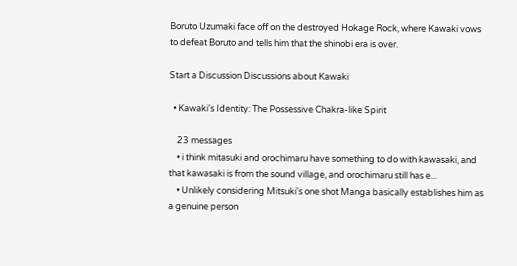Boruto Uzumaki face off on the destroyed Hokage Rock, where Kawaki vows to defeat Boruto and tells him that the shinobi era is over.

Start a Discussion Discussions about Kawaki

  • Kawaki's Identity: The Possessive Chakra-like Spirit

    23 messages
    • i think mitasuki and orochimaru have something to do with kawasaki, and that kawasaki is from the sound village, and orochimaru still has e...
    • Unlikely considering Mitsuki's one shot Manga basically establishes him as a genuine person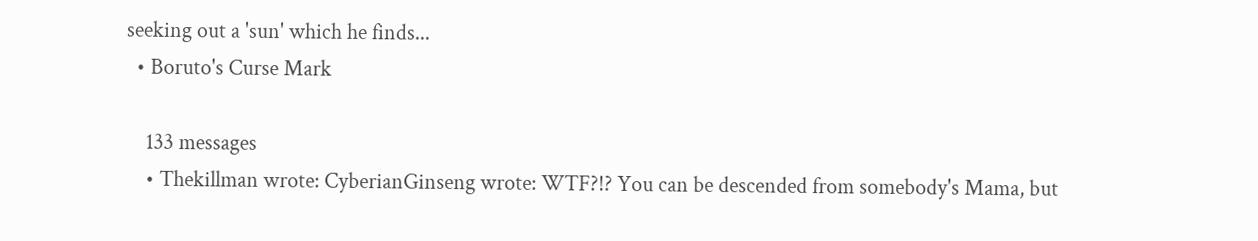seeking out a 'sun' which he finds...
  • Boruto's Curse Mark

    133 messages
    • Thekillman wrote: CyberianGinseng wrote: WTF?!? You can be descended from somebody's Mama, but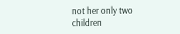not her only two children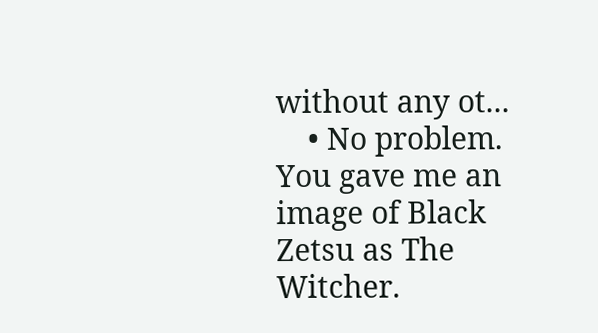without any ot...
    • No problem. You gave me an image of Black Zetsu as The Witcher.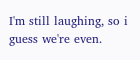I'm still laughing, so i guess we're even.